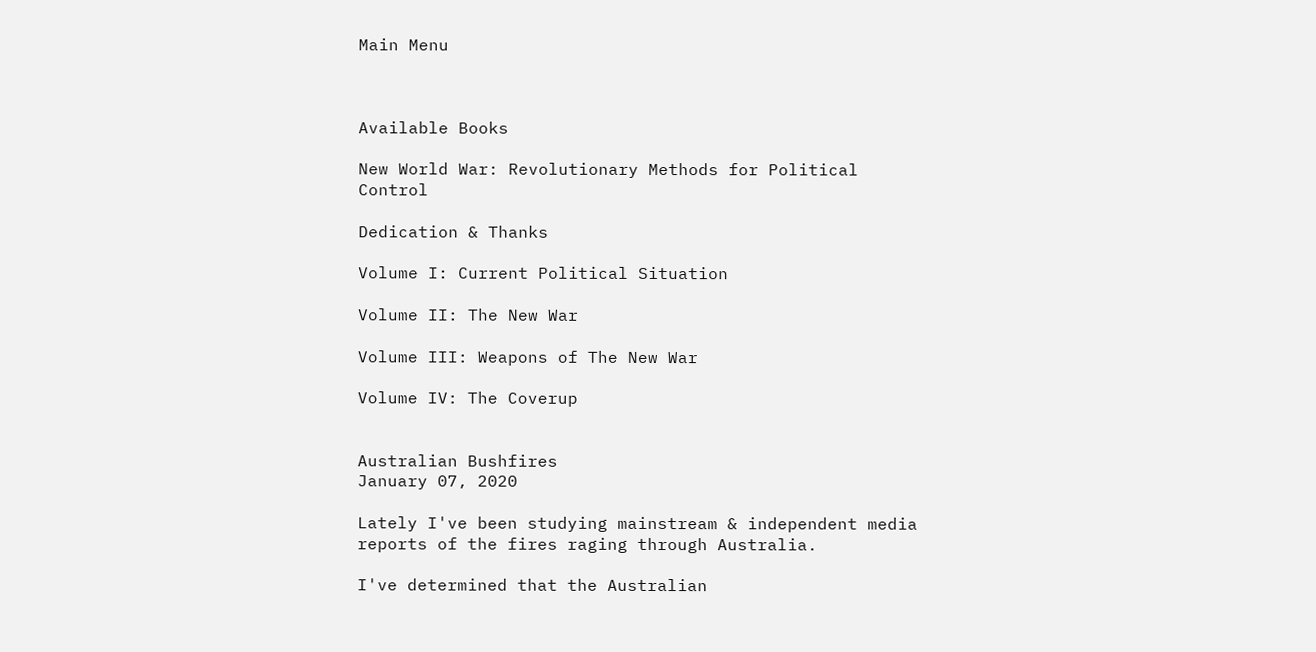Main Menu



Available Books

New World War: Revolutionary Methods for Political Control

Dedication & Thanks

Volume I: Current Political Situation

Volume II: The New War

Volume III: Weapons of The New War

Volume IV: The Coverup


Australian Bushfires
January 07, 2020

Lately I've been studying mainstream & independent media reports of the fires raging through Australia.

I've determined that the Australian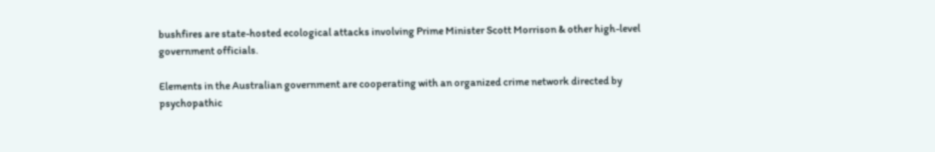bushfires are state-hosted ecological attacks involving Prime Minister Scott Morrison & other high-level government officials.

Elements in the Australian government are cooperating with an organized crime network directed by psychopathic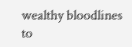wealthy bloodlines to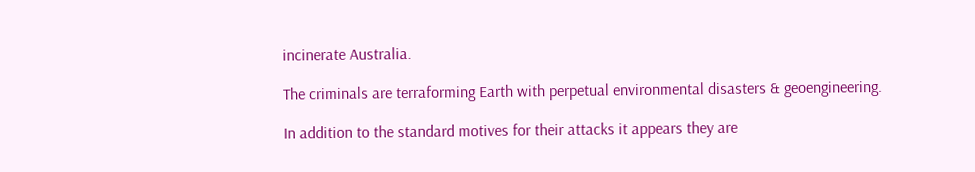incinerate Australia.

The criminals are terraforming Earth with perpetual environmental disasters & geoengineering.

In addition to the standard motives for their attacks it appears they are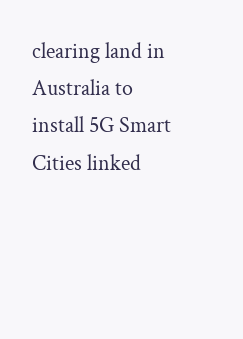clearing land in Australia to install 5G Smart Cities linked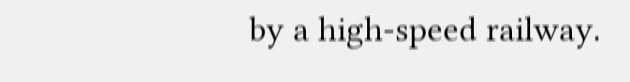by a high-speed railway.